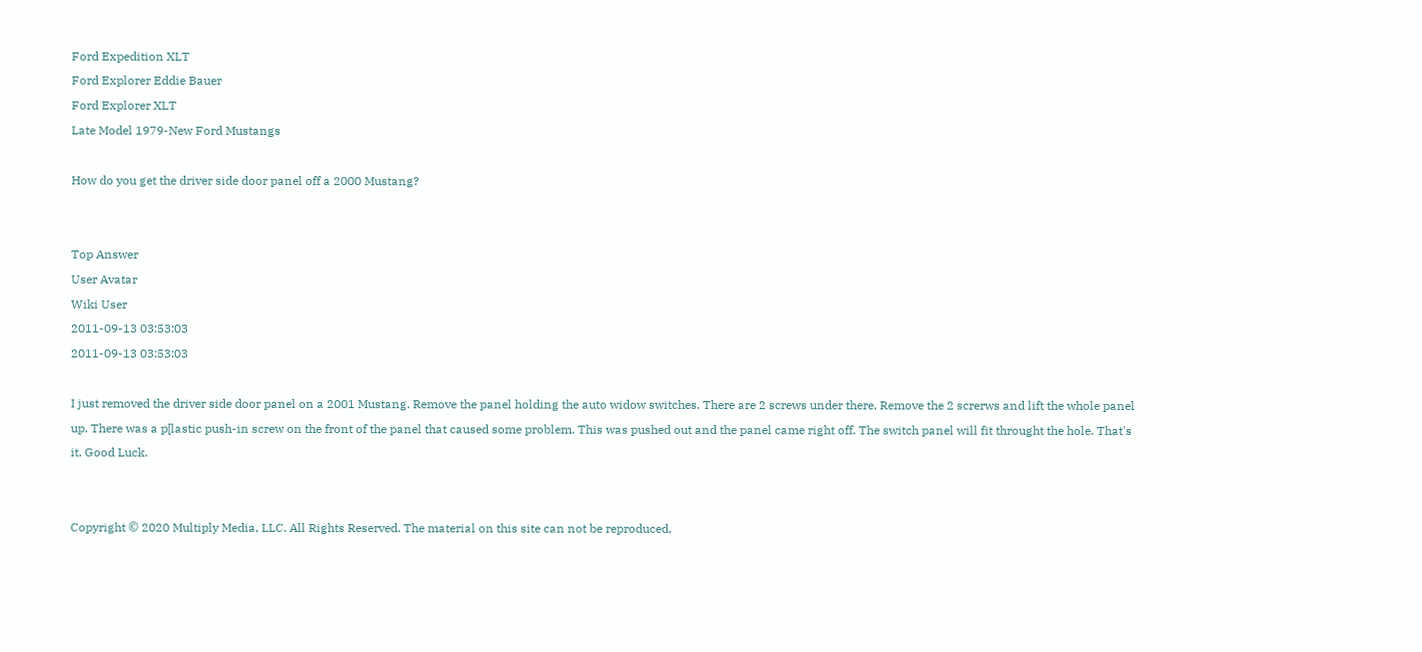Ford Expedition XLT
Ford Explorer Eddie Bauer
Ford Explorer XLT
Late Model 1979-New Ford Mustangs

How do you get the driver side door panel off a 2000 Mustang?


Top Answer
User Avatar
Wiki User
2011-09-13 03:53:03
2011-09-13 03:53:03

I just removed the driver side door panel on a 2001 Mustang. Remove the panel holding the auto widow switches. There are 2 screws under there. Remove the 2 screrws and lift the whole panel up. There was a p[lastic push-in screw on the front of the panel that caused some problem. This was pushed out and the panel came right off. The switch panel will fit throught the hole. That's it. Good Luck.


Copyright © 2020 Multiply Media, LLC. All Rights Reserved. The material on this site can not be reproduced,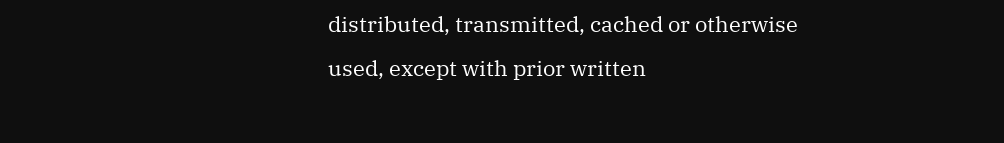distributed, transmitted, cached or otherwise used, except with prior written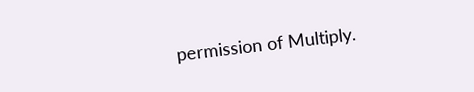permission of Multiply.